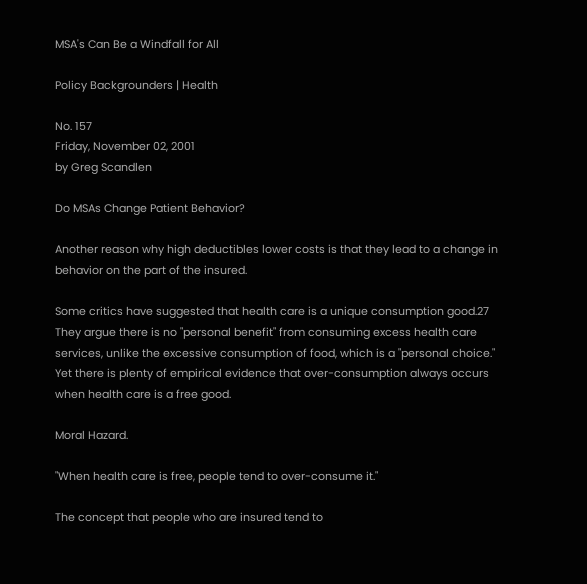MSA's Can Be a Windfall for All

Policy Backgrounders | Health

No. 157
Friday, November 02, 2001
by Greg Scandlen

Do MSAs Change Patient Behavior?

Another reason why high deductibles lower costs is that they lead to a change in behavior on the part of the insured.

Some critics have suggested that health care is a unique consumption good.27 They argue there is no "personal benefit" from consuming excess health care services, unlike the excessive consumption of food, which is a "personal choice." Yet there is plenty of empirical evidence that over-consumption always occurs when health care is a free good.

Moral Hazard.

"When health care is free, people tend to over-consume it."

The concept that people who are insured tend to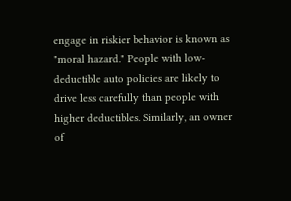engage in riskier behavior is known as "moral hazard." People with low-deductible auto policies are likely to drive less carefully than people with higher deductibles. Similarly, an owner of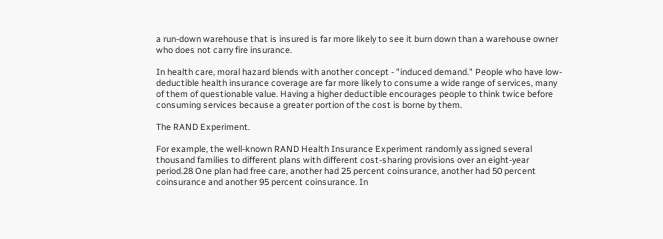a run-down warehouse that is insured is far more likely to see it burn down than a warehouse owner who does not carry fire insurance.

In health care, moral hazard blends with another concept - "induced demand." People who have low-deductible health insurance coverage are far more likely to consume a wide range of services, many of them of questionable value. Having a higher deductible encourages people to think twice before consuming services because a greater portion of the cost is borne by them.

The RAND Experiment.

For example, the well-known RAND Health Insurance Experiment randomly assigned several thousand families to different plans with different cost-sharing provisions over an eight-year period.28 One plan had free care, another had 25 percent coinsurance, another had 50 percent coinsurance and another 95 percent coinsurance. In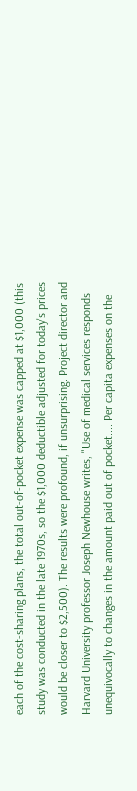each of the cost-sharing plans, the total out-of-pocket expense was capped at $1,000 (this study was conducted in the late 1970s, so the $1,000 deductible adjusted for today's prices would be closer to $2,500). The results were profound, if unsurprising. Project director and Harvard University professor Joseph Newhouse writes, "Use of medical services responds unequivocally to changes in the amount paid out of pocket.... Per capita expenses on the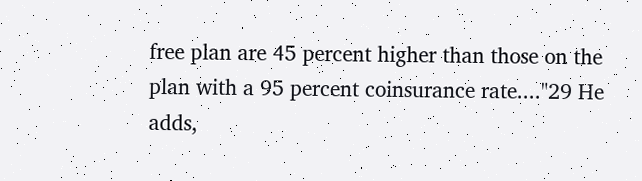free plan are 45 percent higher than those on the plan with a 95 percent coinsurance rate...."29 He adds,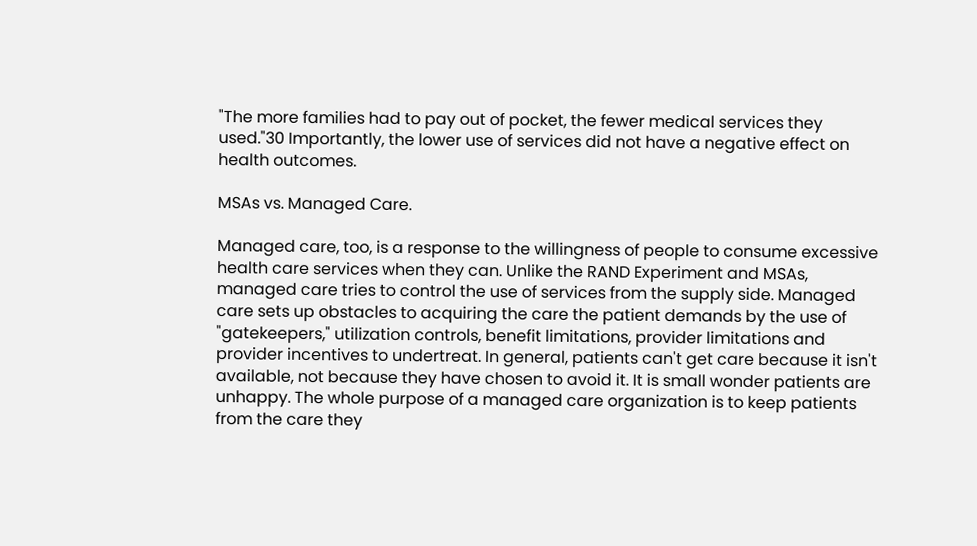"The more families had to pay out of pocket, the fewer medical services they used."30 Importantly, the lower use of services did not have a negative effect on health outcomes.

MSAs vs. Managed Care.

Managed care, too, is a response to the willingness of people to consume excessive health care services when they can. Unlike the RAND Experiment and MSAs, managed care tries to control the use of services from the supply side. Managed care sets up obstacles to acquiring the care the patient demands by the use of "gatekeepers," utilization controls, benefit limitations, provider limitations and provider incentives to undertreat. In general, patients can't get care because it isn't available, not because they have chosen to avoid it. It is small wonder patients are unhappy. The whole purpose of a managed care organization is to keep patients from the care they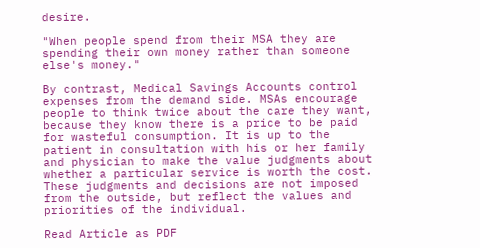desire.

"When people spend from their MSA they are spending their own money rather than someone else's money."

By contrast, Medical Savings Accounts control expenses from the demand side. MSAs encourage people to think twice about the care they want, because they know there is a price to be paid for wasteful consumption. It is up to the patient in consultation with his or her family and physician to make the value judgments about whether a particular service is worth the cost. These judgments and decisions are not imposed from the outside, but reflect the values and priorities of the individual.

Read Article as PDF